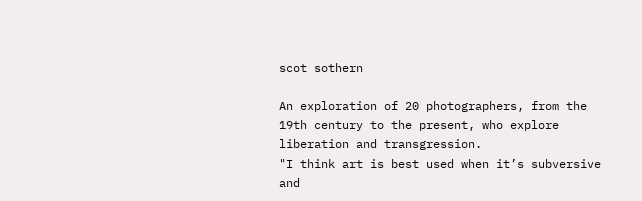scot sothern

An exploration of 20 photographers, from the 19th century to the present, who explore liberation and transgression.
"I think art is best used when it’s subversive and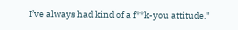I’ve always had kind of a f**k-you attitude."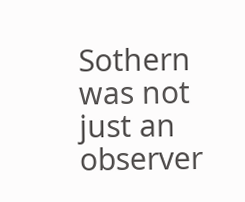Sothern was not just an observer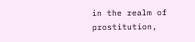in the realm of prostitution,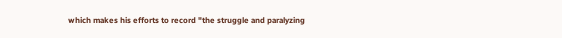which makes his efforts to record "the struggle and paralyzing